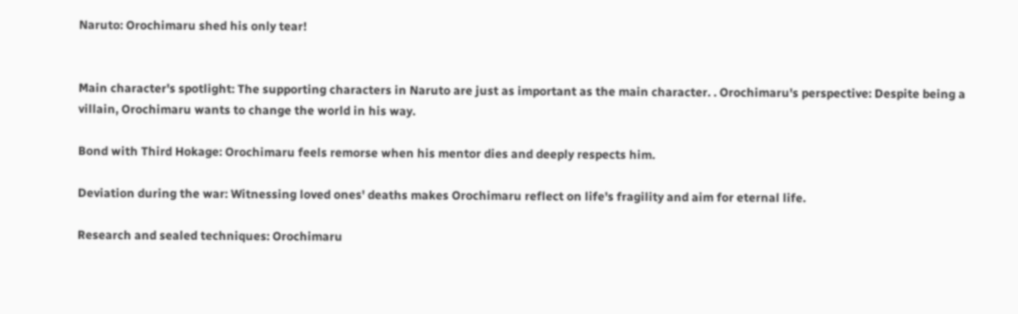Naruto: Orochimaru shed his only tear!


Main character's spotlight: The supporting characters in Naruto are just as important as the main character. . Orochimaru's perspective: Despite being a villain, Orochimaru wants to change the world in his way.

Bond with Third Hokage: Orochimaru feels remorse when his mentor dies and deeply respects him.

Deviation during the war: Witnessing loved ones' deaths makes Orochimaru reflect on life's fragility and aim for eternal life.

Research and sealed techniques: Orochimaru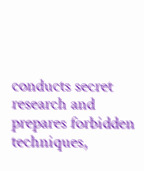conducts secret research and prepares forbidden techniques,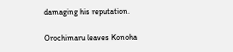damaging his reputation.

Orochimaru leaves Konoha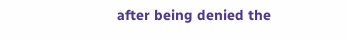after being denied the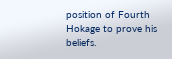position of Fourth Hokage to prove his beliefs.